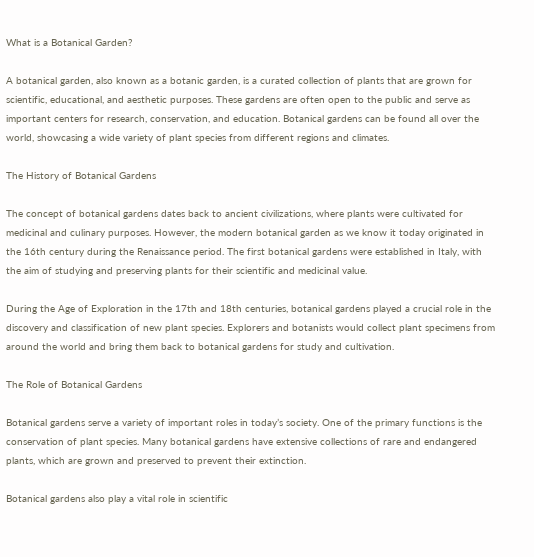What is a Botanical Garden?

A botanical garden, also known as a botanic garden, is a curated collection of plants that are grown for scientific, educational, and aesthetic purposes. These gardens are often open to the public and serve as important centers for research, conservation, and education. Botanical gardens can be found all over the world, showcasing a wide variety of plant species from different regions and climates.

The History of Botanical Gardens

The concept of botanical gardens dates back to ancient civilizations, where plants were cultivated for medicinal and culinary purposes. However, the modern botanical garden as we know it today originated in the 16th century during the Renaissance period. The first botanical gardens were established in Italy, with the aim of studying and preserving plants for their scientific and medicinal value.

During the Age of Exploration in the 17th and 18th centuries, botanical gardens played a crucial role in the discovery and classification of new plant species. Explorers and botanists would collect plant specimens from around the world and bring them back to botanical gardens for study and cultivation.

The Role of Botanical Gardens

Botanical gardens serve a variety of important roles in today’s society. One of the primary functions is the conservation of plant species. Many botanical gardens have extensive collections of rare and endangered plants, which are grown and preserved to prevent their extinction.

Botanical gardens also play a vital role in scientific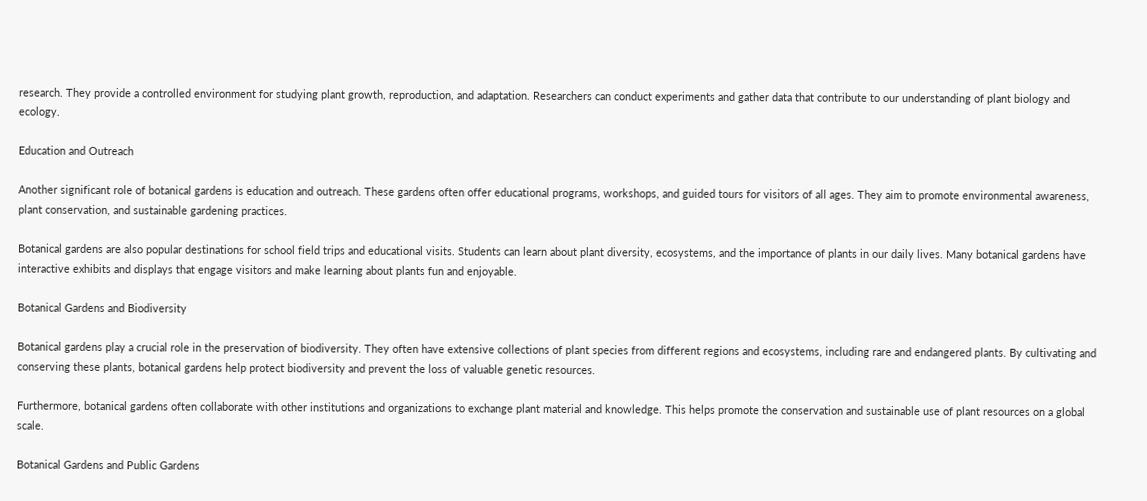research. They provide a controlled environment for studying plant growth, reproduction, and adaptation. Researchers can conduct experiments and gather data that contribute to our understanding of plant biology and ecology.

Education and Outreach

Another significant role of botanical gardens is education and outreach. These gardens often offer educational programs, workshops, and guided tours for visitors of all ages. They aim to promote environmental awareness, plant conservation, and sustainable gardening practices.

Botanical gardens are also popular destinations for school field trips and educational visits. Students can learn about plant diversity, ecosystems, and the importance of plants in our daily lives. Many botanical gardens have interactive exhibits and displays that engage visitors and make learning about plants fun and enjoyable.

Botanical Gardens and Biodiversity

Botanical gardens play a crucial role in the preservation of biodiversity. They often have extensive collections of plant species from different regions and ecosystems, including rare and endangered plants. By cultivating and conserving these plants, botanical gardens help protect biodiversity and prevent the loss of valuable genetic resources.

Furthermore, botanical gardens often collaborate with other institutions and organizations to exchange plant material and knowledge. This helps promote the conservation and sustainable use of plant resources on a global scale.

Botanical Gardens and Public Gardens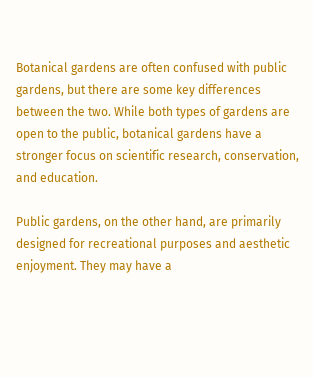Botanical gardens are often confused with public gardens, but there are some key differences between the two. While both types of gardens are open to the public, botanical gardens have a stronger focus on scientific research, conservation, and education.

Public gardens, on the other hand, are primarily designed for recreational purposes and aesthetic enjoyment. They may have a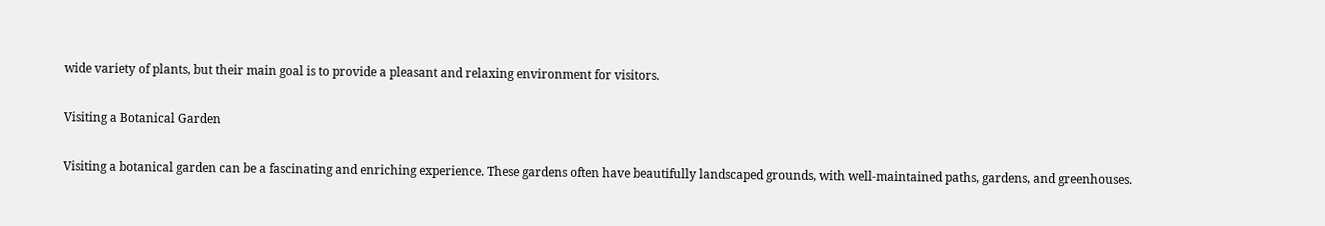wide variety of plants, but their main goal is to provide a pleasant and relaxing environment for visitors.

Visiting a Botanical Garden

Visiting a botanical garden can be a fascinating and enriching experience. These gardens often have beautifully landscaped grounds, with well-maintained paths, gardens, and greenhouses.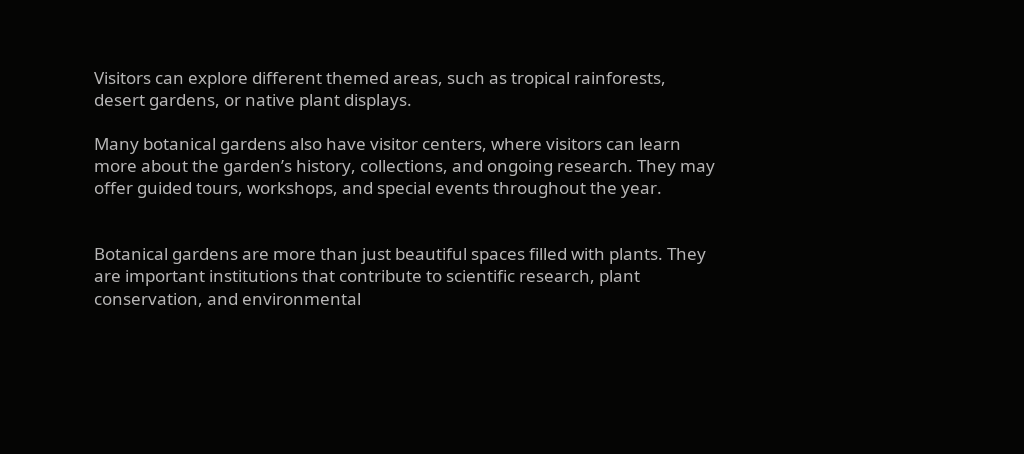Visitors can explore different themed areas, such as tropical rainforests, desert gardens, or native plant displays.

Many botanical gardens also have visitor centers, where visitors can learn more about the garden’s history, collections, and ongoing research. They may offer guided tours, workshops, and special events throughout the year.


Botanical gardens are more than just beautiful spaces filled with plants. They are important institutions that contribute to scientific research, plant conservation, and environmental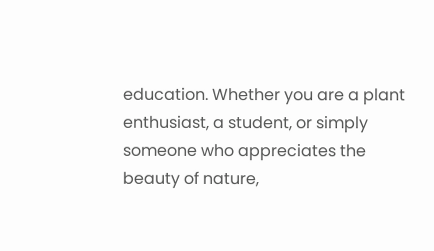education. Whether you are a plant enthusiast, a student, or simply someone who appreciates the beauty of nature,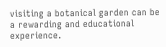visiting a botanical garden can be a rewarding and educational experience.